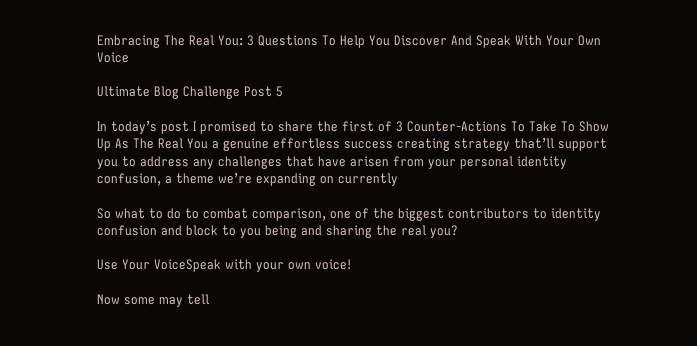Embracing The Real You: 3 Questions To Help You Discover And Speak With Your Own Voice

Ultimate Blog Challenge Post 5

In today’s post I promised to share the first of 3 Counter-Actions To Take To Show Up As The Real You a genuine effortless success creating strategy that’ll support you to address any challenges that have arisen from your personal identity confusion, a theme we’re expanding on currently

So what to do to combat comparison, one of the biggest contributors to identity confusion and block to you being and sharing the real you?

Use Your VoiceSpeak with your own voice!

Now some may tell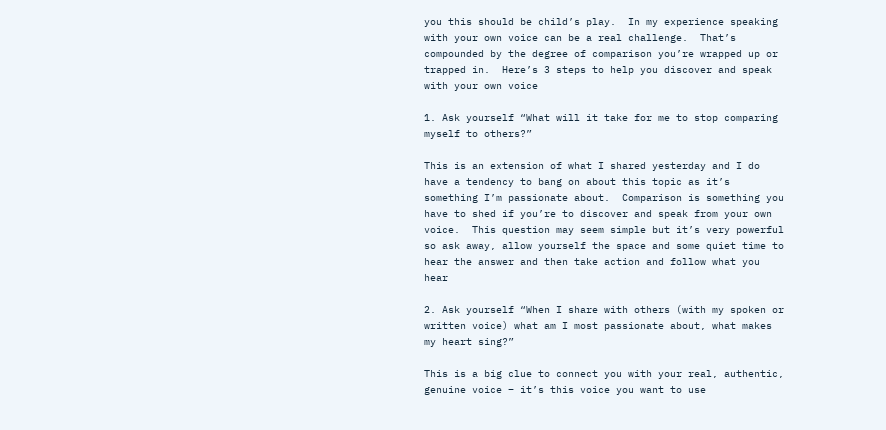you this should be child’s play.  In my experience speaking with your own voice can be a real challenge.  That’s compounded by the degree of comparison you’re wrapped up or trapped in.  Here’s 3 steps to help you discover and speak with your own voice

1. Ask yourself “What will it take for me to stop comparing myself to others?”

This is an extension of what I shared yesterday and I do have a tendency to bang on about this topic as it’s something I’m passionate about.  Comparison is something you have to shed if you’re to discover and speak from your own voice.  This question may seem simple but it’s very powerful so ask away, allow yourself the space and some quiet time to hear the answer and then take action and follow what you hear

2. Ask yourself “When I share with others (with my spoken or written voice) what am I most passionate about, what makes my heart sing?”

This is a big clue to connect you with your real, authentic, genuine voice – it’s this voice you want to use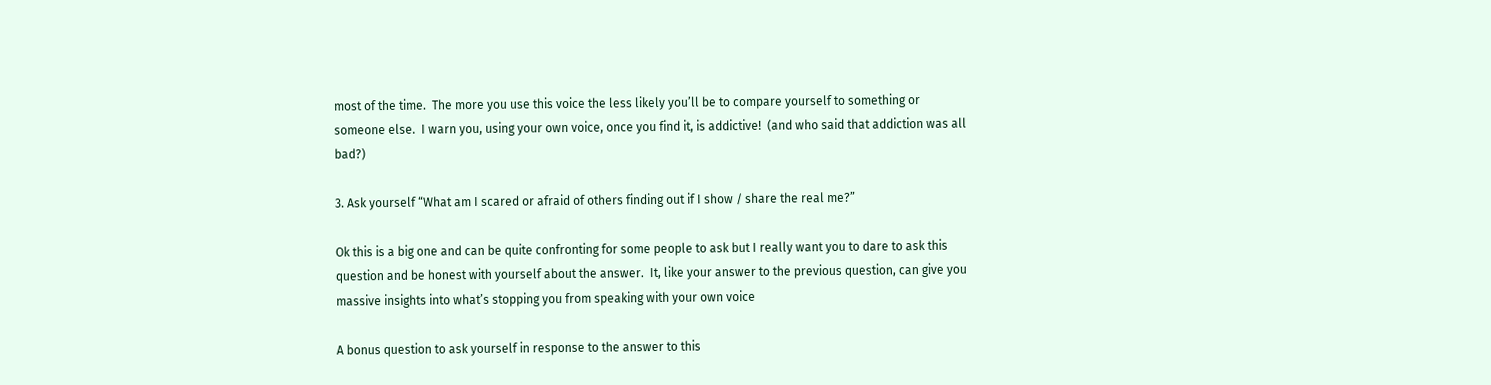most of the time.  The more you use this voice the less likely you’ll be to compare yourself to something or someone else.  I warn you, using your own voice, once you find it, is addictive!  (and who said that addiction was all bad?)

3. Ask yourself “What am I scared or afraid of others finding out if I show / share the real me?”

Ok this is a big one and can be quite confronting for some people to ask but I really want you to dare to ask this question and be honest with yourself about the answer.  It, like your answer to the previous question, can give you massive insights into what’s stopping you from speaking with your own voice

A bonus question to ask yourself in response to the answer to this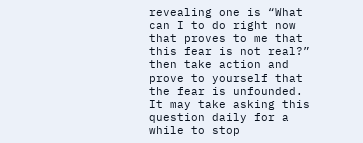revealing one is “What can I to do right now that proves to me that this fear is not real?” then take action and prove to yourself that the fear is unfounded.  It may take asking this question daily for a while to stop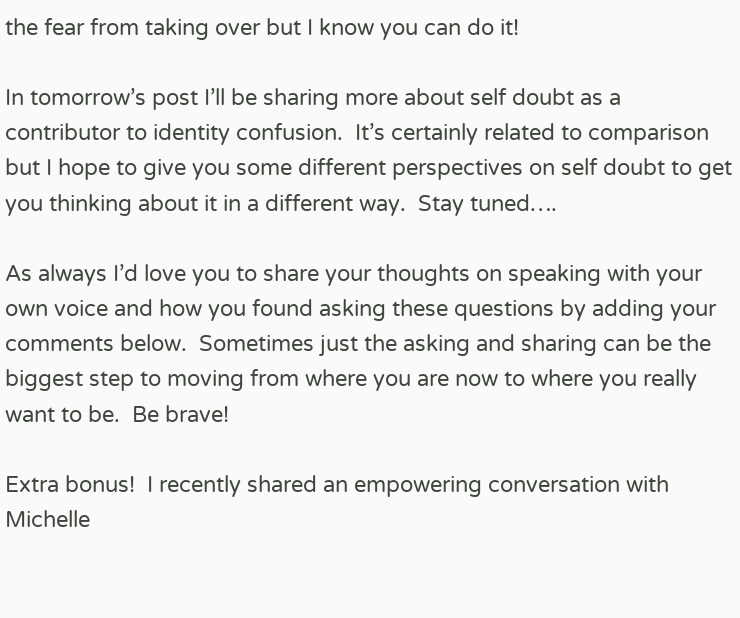the fear from taking over but I know you can do it!

In tomorrow’s post I’ll be sharing more about self doubt as a contributor to identity confusion.  It’s certainly related to comparison but I hope to give you some different perspectives on self doubt to get you thinking about it in a different way.  Stay tuned….

As always I’d love you to share your thoughts on speaking with your own voice and how you found asking these questions by adding your comments below.  Sometimes just the asking and sharing can be the biggest step to moving from where you are now to where you really want to be.  Be brave!

Extra bonus!  I recently shared an empowering conversation with Michelle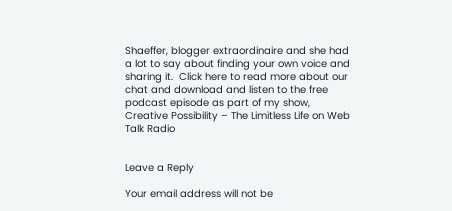Shaeffer, blogger extraordinaire and she had a lot to say about finding your own voice and sharing it.  Click here to read more about our chat and download and listen to the free podcast episode as part of my show, Creative Possibility – The Limitless Life on Web Talk Radio


Leave a Reply

Your email address will not be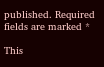published. Required fields are marked *

This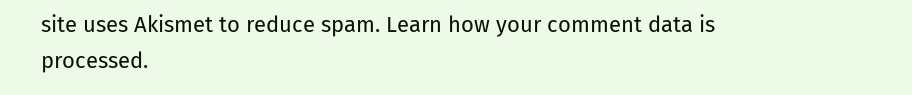site uses Akismet to reduce spam. Learn how your comment data is processed.